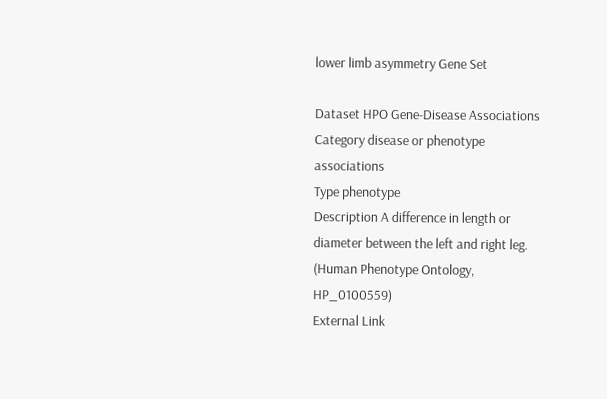lower limb asymmetry Gene Set

Dataset HPO Gene-Disease Associations
Category disease or phenotype associations
Type phenotype
Description A difference in length or diameter between the left and right leg. (Human Phenotype Ontology, HP_0100559)
External Link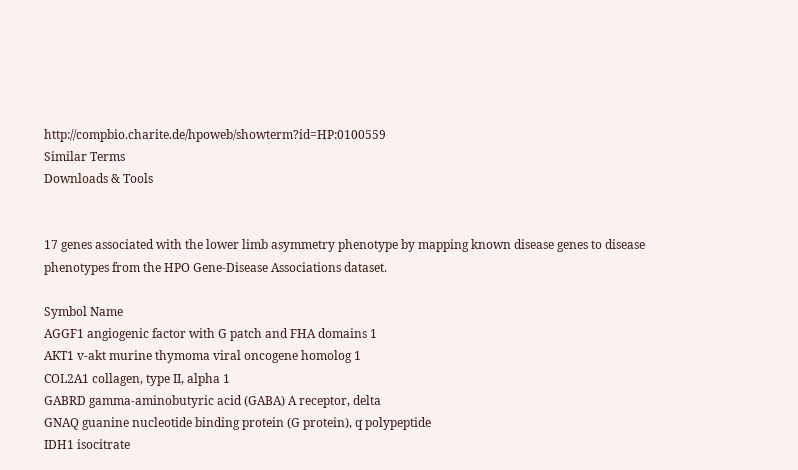http://compbio.charite.de/hpoweb/showterm?id=HP:0100559
Similar Terms
Downloads & Tools


17 genes associated with the lower limb asymmetry phenotype by mapping known disease genes to disease phenotypes from the HPO Gene-Disease Associations dataset.

Symbol Name
AGGF1 angiogenic factor with G patch and FHA domains 1
AKT1 v-akt murine thymoma viral oncogene homolog 1
COL2A1 collagen, type II, alpha 1
GABRD gamma-aminobutyric acid (GABA) A receptor, delta
GNAQ guanine nucleotide binding protein (G protein), q polypeptide
IDH1 isocitrate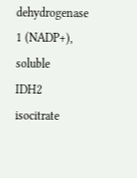dehydrogenase 1 (NADP+), soluble
IDH2 isocitrate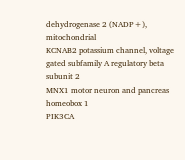dehydrogenase 2 (NADP+), mitochondrial
KCNAB2 potassium channel, voltage gated subfamily A regulatory beta subunit 2
MNX1 motor neuron and pancreas homeobox 1
PIK3CA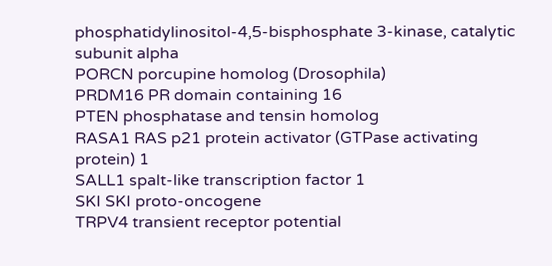phosphatidylinositol-4,5-bisphosphate 3-kinase, catalytic subunit alpha
PORCN porcupine homolog (Drosophila)
PRDM16 PR domain containing 16
PTEN phosphatase and tensin homolog
RASA1 RAS p21 protein activator (GTPase activating protein) 1
SALL1 spalt-like transcription factor 1
SKI SKI proto-oncogene
TRPV4 transient receptor potential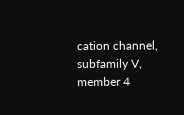cation channel, subfamily V, member 4